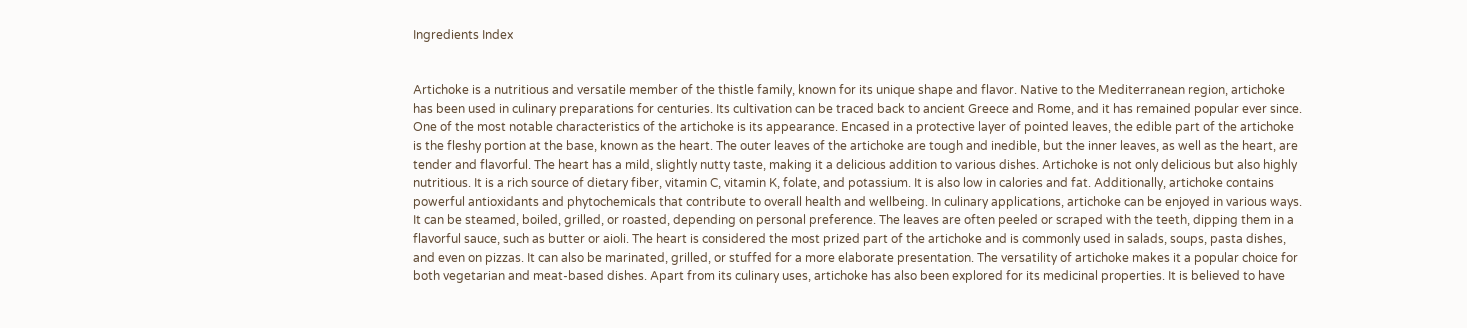Ingredients Index


Artichoke is a nutritious and versatile member of the thistle family, known for its unique shape and flavor. Native to the Mediterranean region, artichoke has been used in culinary preparations for centuries. Its cultivation can be traced back to ancient Greece and Rome, and it has remained popular ever since. One of the most notable characteristics of the artichoke is its appearance. Encased in a protective layer of pointed leaves, the edible part of the artichoke is the fleshy portion at the base, known as the heart. The outer leaves of the artichoke are tough and inedible, but the inner leaves, as well as the heart, are tender and flavorful. The heart has a mild, slightly nutty taste, making it a delicious addition to various dishes. Artichoke is not only delicious but also highly nutritious. It is a rich source of dietary fiber, vitamin C, vitamin K, folate, and potassium. It is also low in calories and fat. Additionally, artichoke contains powerful antioxidants and phytochemicals that contribute to overall health and wellbeing. In culinary applications, artichoke can be enjoyed in various ways. It can be steamed, boiled, grilled, or roasted, depending on personal preference. The leaves are often peeled or scraped with the teeth, dipping them in a flavorful sauce, such as butter or aioli. The heart is considered the most prized part of the artichoke and is commonly used in salads, soups, pasta dishes, and even on pizzas. It can also be marinated, grilled, or stuffed for a more elaborate presentation. The versatility of artichoke makes it a popular choice for both vegetarian and meat-based dishes. Apart from its culinary uses, artichoke has also been explored for its medicinal properties. It is believed to have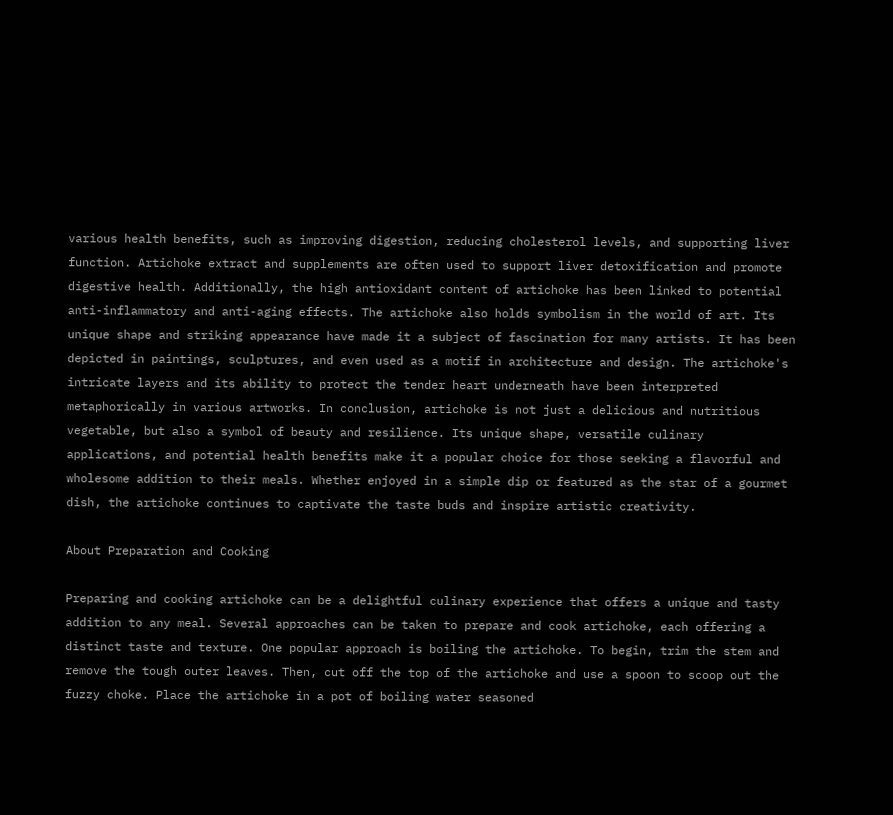various health benefits, such as improving digestion, reducing cholesterol levels, and supporting liver function. Artichoke extract and supplements are often used to support liver detoxification and promote digestive health. Additionally, the high antioxidant content of artichoke has been linked to potential anti-inflammatory and anti-aging effects. The artichoke also holds symbolism in the world of art. Its unique shape and striking appearance have made it a subject of fascination for many artists. It has been depicted in paintings, sculptures, and even used as a motif in architecture and design. The artichoke's intricate layers and its ability to protect the tender heart underneath have been interpreted metaphorically in various artworks. In conclusion, artichoke is not just a delicious and nutritious vegetable, but also a symbol of beauty and resilience. Its unique shape, versatile culinary applications, and potential health benefits make it a popular choice for those seeking a flavorful and wholesome addition to their meals. Whether enjoyed in a simple dip or featured as the star of a gourmet dish, the artichoke continues to captivate the taste buds and inspire artistic creativity.

About Preparation and Cooking

Preparing and cooking artichoke can be a delightful culinary experience that offers a unique and tasty addition to any meal. Several approaches can be taken to prepare and cook artichoke, each offering a distinct taste and texture. One popular approach is boiling the artichoke. To begin, trim the stem and remove the tough outer leaves. Then, cut off the top of the artichoke and use a spoon to scoop out the fuzzy choke. Place the artichoke in a pot of boiling water seasoned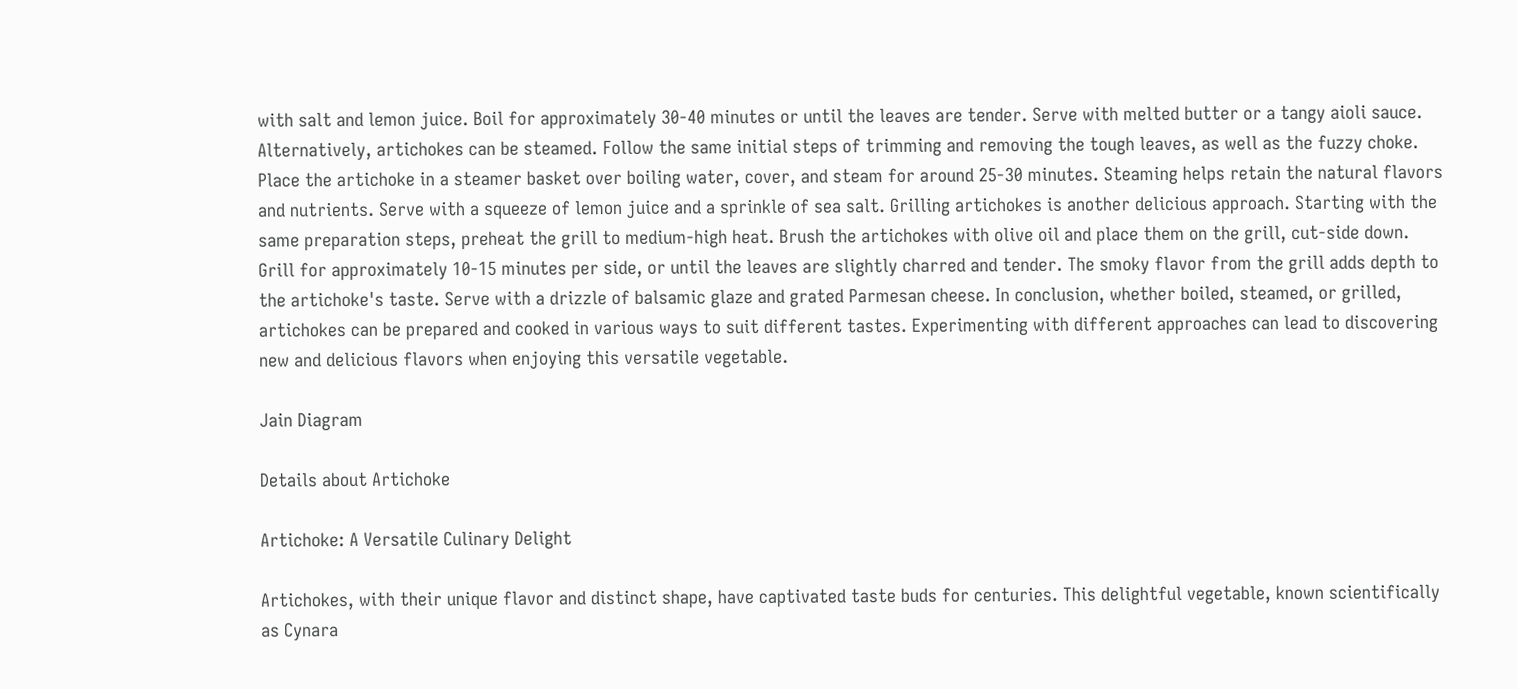with salt and lemon juice. Boil for approximately 30-40 minutes or until the leaves are tender. Serve with melted butter or a tangy aioli sauce. Alternatively, artichokes can be steamed. Follow the same initial steps of trimming and removing the tough leaves, as well as the fuzzy choke. Place the artichoke in a steamer basket over boiling water, cover, and steam for around 25-30 minutes. Steaming helps retain the natural flavors and nutrients. Serve with a squeeze of lemon juice and a sprinkle of sea salt. Grilling artichokes is another delicious approach. Starting with the same preparation steps, preheat the grill to medium-high heat. Brush the artichokes with olive oil and place them on the grill, cut-side down. Grill for approximately 10-15 minutes per side, or until the leaves are slightly charred and tender. The smoky flavor from the grill adds depth to the artichoke's taste. Serve with a drizzle of balsamic glaze and grated Parmesan cheese. In conclusion, whether boiled, steamed, or grilled, artichokes can be prepared and cooked in various ways to suit different tastes. Experimenting with different approaches can lead to discovering new and delicious flavors when enjoying this versatile vegetable.

Jain Diagram

Details about Artichoke

Artichoke: A Versatile Culinary Delight

Artichokes, with their unique flavor and distinct shape, have captivated taste buds for centuries. This delightful vegetable, known scientifically as Cynara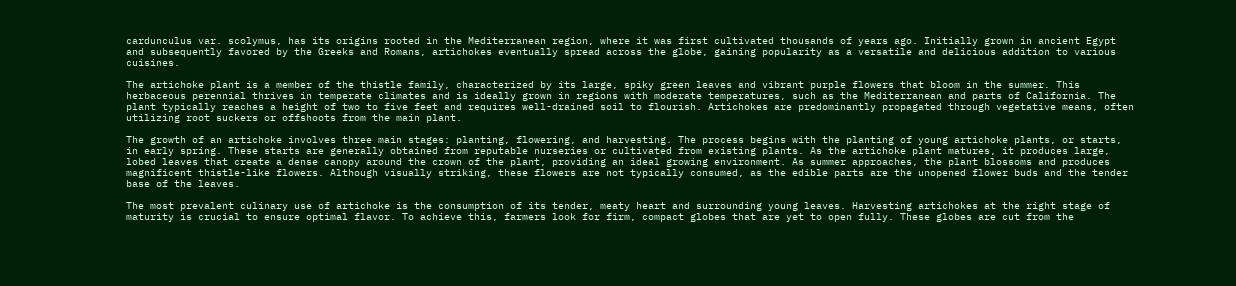cardunculus var. scolymus, has its origins rooted in the Mediterranean region, where it was first cultivated thousands of years ago. Initially grown in ancient Egypt and subsequently favored by the Greeks and Romans, artichokes eventually spread across the globe, gaining popularity as a versatile and delicious addition to various cuisines.

The artichoke plant is a member of the thistle family, characterized by its large, spiky green leaves and vibrant purple flowers that bloom in the summer. This herbaceous perennial thrives in temperate climates and is ideally grown in regions with moderate temperatures, such as the Mediterranean and parts of California. The plant typically reaches a height of two to five feet and requires well-drained soil to flourish. Artichokes are predominantly propagated through vegetative means, often utilizing root suckers or offshoots from the main plant.

The growth of an artichoke involves three main stages: planting, flowering, and harvesting. The process begins with the planting of young artichoke plants, or starts, in early spring. These starts are generally obtained from reputable nurseries or cultivated from existing plants. As the artichoke plant matures, it produces large, lobed leaves that create a dense canopy around the crown of the plant, providing an ideal growing environment. As summer approaches, the plant blossoms and produces magnificent thistle-like flowers. Although visually striking, these flowers are not typically consumed, as the edible parts are the unopened flower buds and the tender base of the leaves.

The most prevalent culinary use of artichoke is the consumption of its tender, meaty heart and surrounding young leaves. Harvesting artichokes at the right stage of maturity is crucial to ensure optimal flavor. To achieve this, farmers look for firm, compact globes that are yet to open fully. These globes are cut from the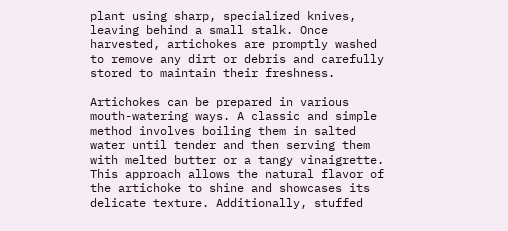plant using sharp, specialized knives, leaving behind a small stalk. Once harvested, artichokes are promptly washed to remove any dirt or debris and carefully stored to maintain their freshness.

Artichokes can be prepared in various mouth-watering ways. A classic and simple method involves boiling them in salted water until tender and then serving them with melted butter or a tangy vinaigrette. This approach allows the natural flavor of the artichoke to shine and showcases its delicate texture. Additionally, stuffed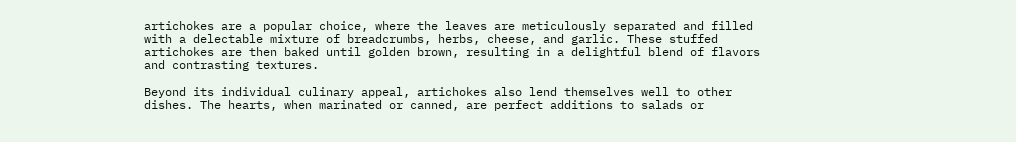artichokes are a popular choice, where the leaves are meticulously separated and filled with a delectable mixture of breadcrumbs, herbs, cheese, and garlic. These stuffed artichokes are then baked until golden brown, resulting in a delightful blend of flavors and contrasting textures.

Beyond its individual culinary appeal, artichokes also lend themselves well to other dishes. The hearts, when marinated or canned, are perfect additions to salads or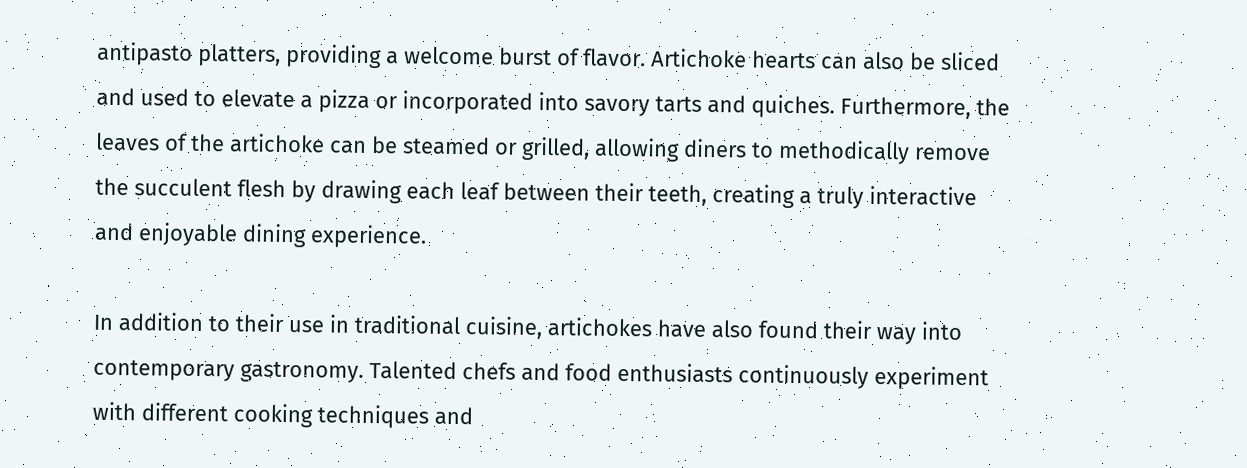antipasto platters, providing a welcome burst of flavor. Artichoke hearts can also be sliced and used to elevate a pizza or incorporated into savory tarts and quiches. Furthermore, the leaves of the artichoke can be steamed or grilled, allowing diners to methodically remove the succulent flesh by drawing each leaf between their teeth, creating a truly interactive and enjoyable dining experience.

In addition to their use in traditional cuisine, artichokes have also found their way into contemporary gastronomy. Talented chefs and food enthusiasts continuously experiment with different cooking techniques and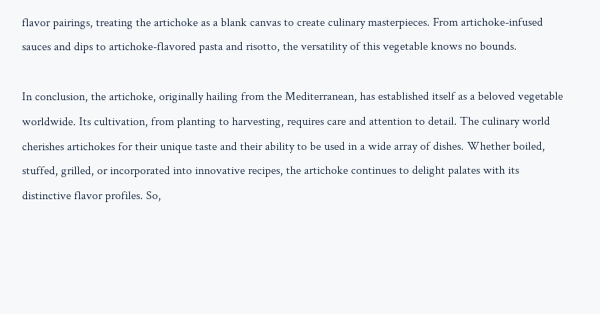flavor pairings, treating the artichoke as a blank canvas to create culinary masterpieces. From artichoke-infused sauces and dips to artichoke-flavored pasta and risotto, the versatility of this vegetable knows no bounds.

In conclusion, the artichoke, originally hailing from the Mediterranean, has established itself as a beloved vegetable worldwide. Its cultivation, from planting to harvesting, requires care and attention to detail. The culinary world cherishes artichokes for their unique taste and their ability to be used in a wide array of dishes. Whether boiled, stuffed, grilled, or incorporated into innovative recipes, the artichoke continues to delight palates with its distinctive flavor profiles. So,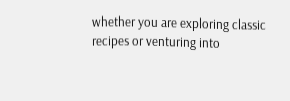whether you are exploring classic recipes or venturing into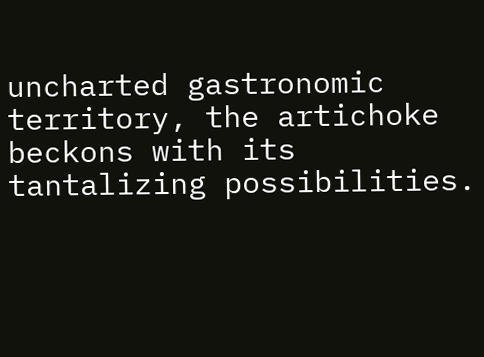uncharted gastronomic territory, the artichoke beckons with its tantalizing possibilities.